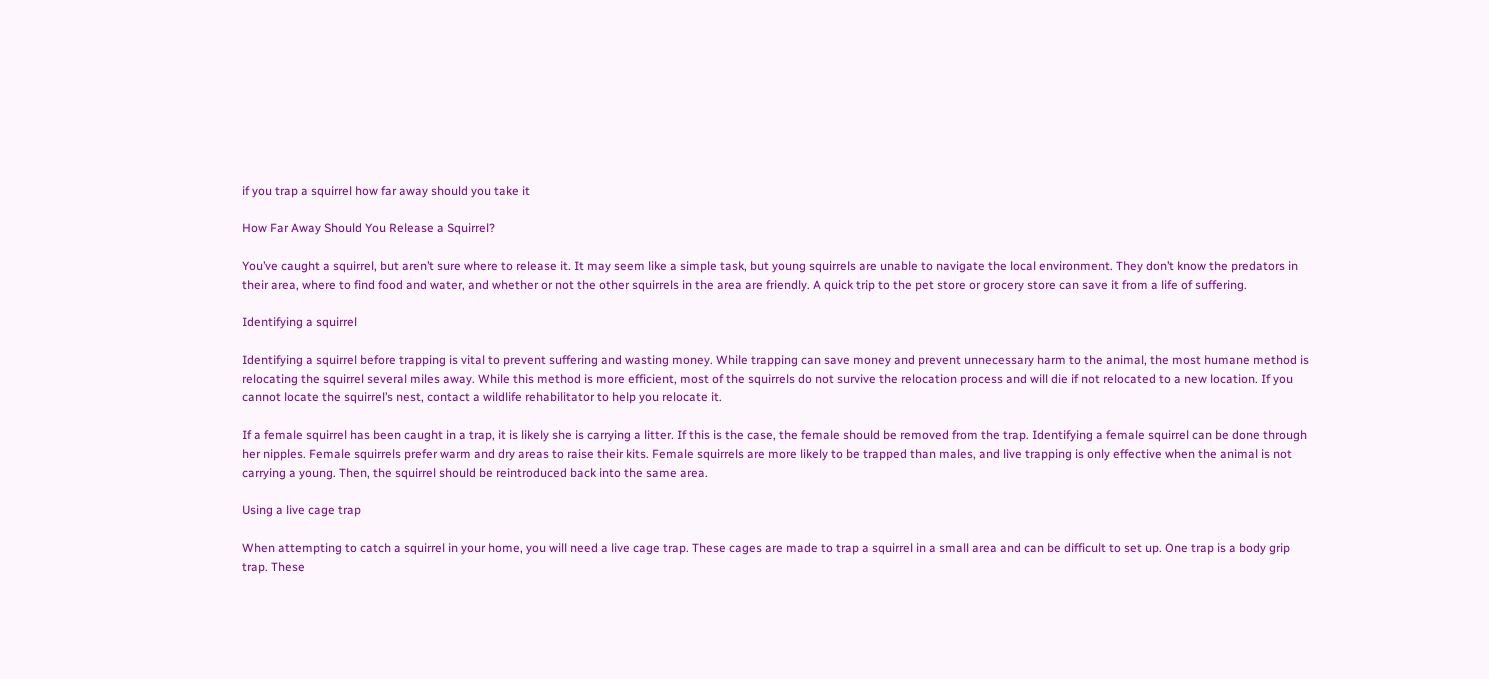if you trap a squirrel how far away should you take it

How Far Away Should You Release a Squirrel?

You’ve caught a squirrel, but aren’t sure where to release it. It may seem like a simple task, but young squirrels are unable to navigate the local environment. They don’t know the predators in their area, where to find food and water, and whether or not the other squirrels in the area are friendly. A quick trip to the pet store or grocery store can save it from a life of suffering.

Identifying a squirrel

Identifying a squirrel before trapping is vital to prevent suffering and wasting money. While trapping can save money and prevent unnecessary harm to the animal, the most humane method is relocating the squirrel several miles away. While this method is more efficient, most of the squirrels do not survive the relocation process and will die if not relocated to a new location. If you cannot locate the squirrel’s nest, contact a wildlife rehabilitator to help you relocate it.

If a female squirrel has been caught in a trap, it is likely she is carrying a litter. If this is the case, the female should be removed from the trap. Identifying a female squirrel can be done through her nipples. Female squirrels prefer warm and dry areas to raise their kits. Female squirrels are more likely to be trapped than males, and live trapping is only effective when the animal is not carrying a young. Then, the squirrel should be reintroduced back into the same area.

Using a live cage trap

When attempting to catch a squirrel in your home, you will need a live cage trap. These cages are made to trap a squirrel in a small area and can be difficult to set up. One trap is a body grip trap. These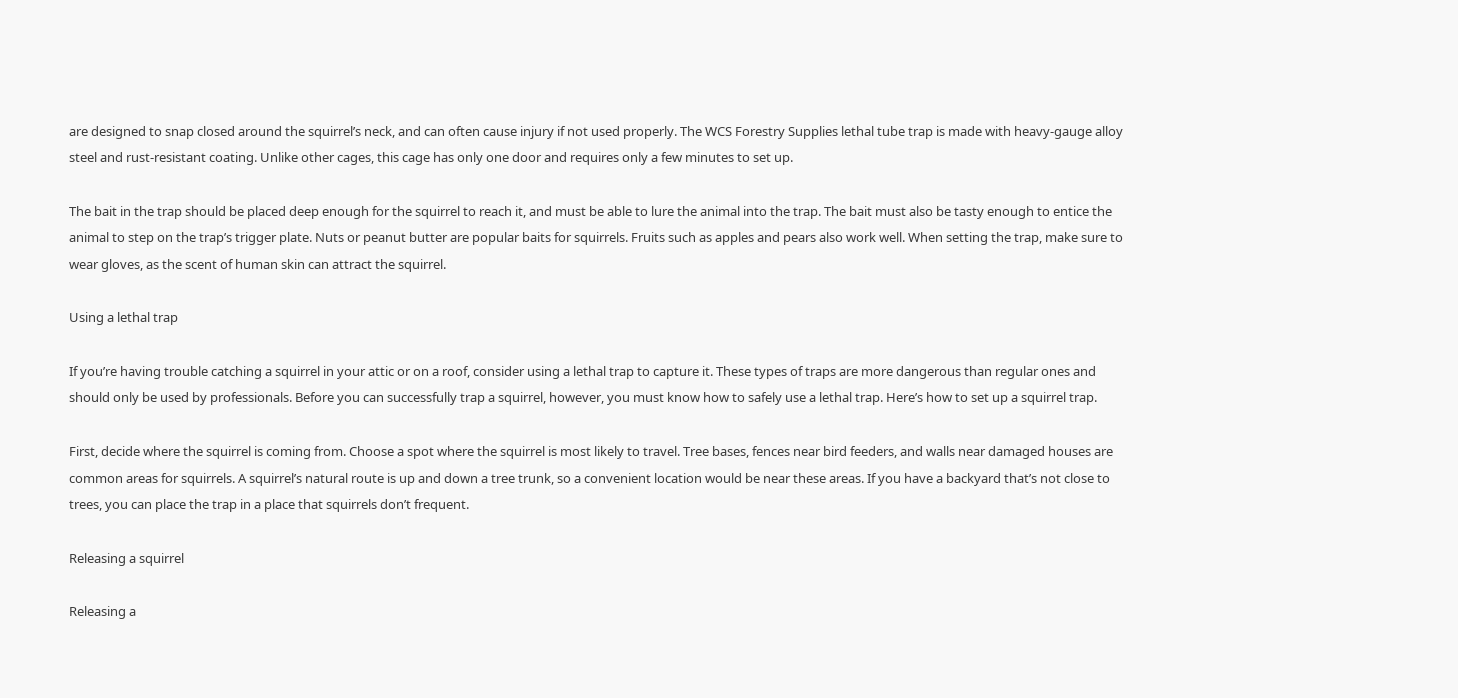are designed to snap closed around the squirrel’s neck, and can often cause injury if not used properly. The WCS Forestry Supplies lethal tube trap is made with heavy-gauge alloy steel and rust-resistant coating. Unlike other cages, this cage has only one door and requires only a few minutes to set up.

The bait in the trap should be placed deep enough for the squirrel to reach it, and must be able to lure the animal into the trap. The bait must also be tasty enough to entice the animal to step on the trap’s trigger plate. Nuts or peanut butter are popular baits for squirrels. Fruits such as apples and pears also work well. When setting the trap, make sure to wear gloves, as the scent of human skin can attract the squirrel.

Using a lethal trap

If you’re having trouble catching a squirrel in your attic or on a roof, consider using a lethal trap to capture it. These types of traps are more dangerous than regular ones and should only be used by professionals. Before you can successfully trap a squirrel, however, you must know how to safely use a lethal trap. Here’s how to set up a squirrel trap.

First, decide where the squirrel is coming from. Choose a spot where the squirrel is most likely to travel. Tree bases, fences near bird feeders, and walls near damaged houses are common areas for squirrels. A squirrel’s natural route is up and down a tree trunk, so a convenient location would be near these areas. If you have a backyard that’s not close to trees, you can place the trap in a place that squirrels don’t frequent.

Releasing a squirrel

Releasing a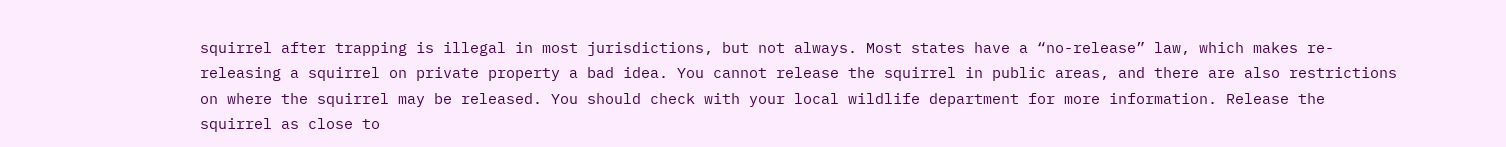squirrel after trapping is illegal in most jurisdictions, but not always. Most states have a “no-release” law, which makes re-releasing a squirrel on private property a bad idea. You cannot release the squirrel in public areas, and there are also restrictions on where the squirrel may be released. You should check with your local wildlife department for more information. Release the squirrel as close to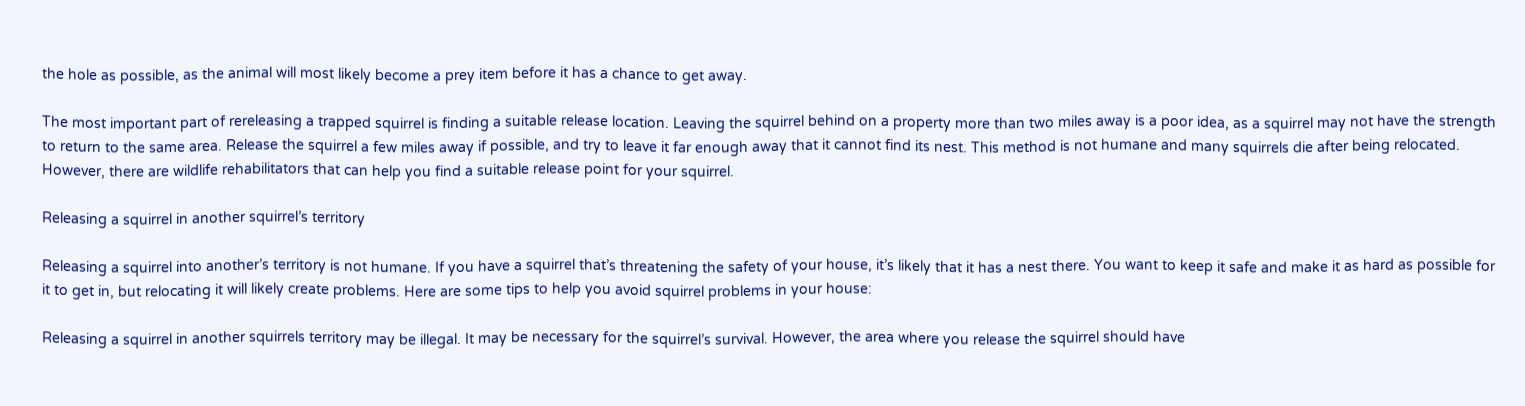the hole as possible, as the animal will most likely become a prey item before it has a chance to get away.

The most important part of rereleasing a trapped squirrel is finding a suitable release location. Leaving the squirrel behind on a property more than two miles away is a poor idea, as a squirrel may not have the strength to return to the same area. Release the squirrel a few miles away if possible, and try to leave it far enough away that it cannot find its nest. This method is not humane and many squirrels die after being relocated. However, there are wildlife rehabilitators that can help you find a suitable release point for your squirrel.

Releasing a squirrel in another squirrel’s territory

Releasing a squirrel into another’s territory is not humane. If you have a squirrel that’s threatening the safety of your house, it’s likely that it has a nest there. You want to keep it safe and make it as hard as possible for it to get in, but relocating it will likely create problems. Here are some tips to help you avoid squirrel problems in your house:

Releasing a squirrel in another squirrels territory may be illegal. It may be necessary for the squirrel’s survival. However, the area where you release the squirrel should have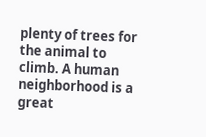plenty of trees for the animal to climb. A human neighborhood is a great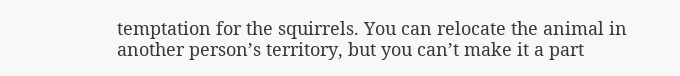temptation for the squirrels. You can relocate the animal in another person’s territory, but you can’t make it a part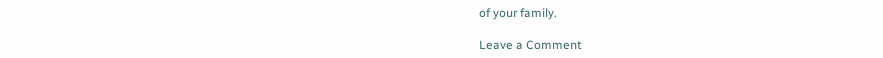of your family.

Leave a Comment